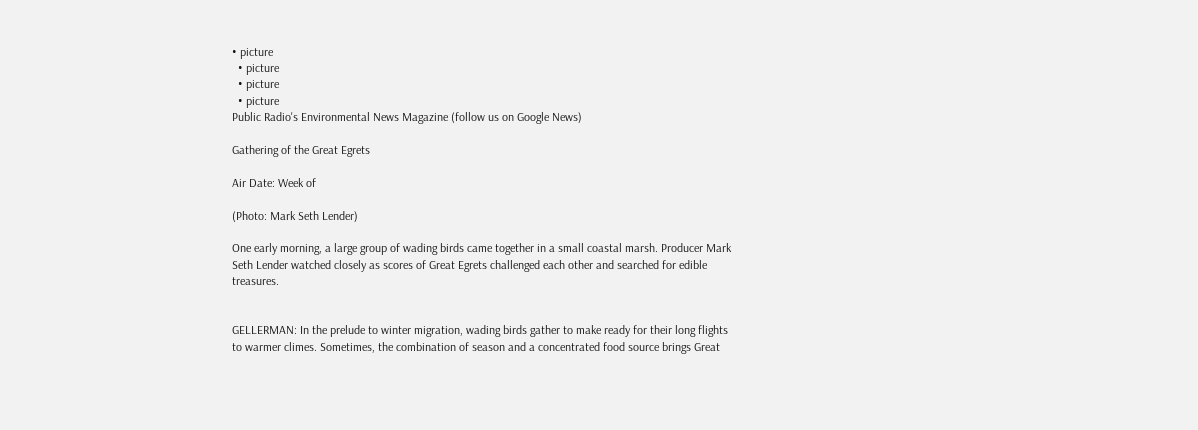• picture
  • picture
  • picture
  • picture
Public Radio's Environmental News Magazine (follow us on Google News)

Gathering of the Great Egrets

Air Date: Week of

(Photo: Mark Seth Lender)

One early morning, a large group of wading birds came together in a small coastal marsh. Producer Mark Seth Lender watched closely as scores of Great Egrets challenged each other and searched for edible treasures.


GELLERMAN: In the prelude to winter migration, wading birds gather to make ready for their long flights to warmer climes. Sometimes, the combination of season and a concentrated food source brings Great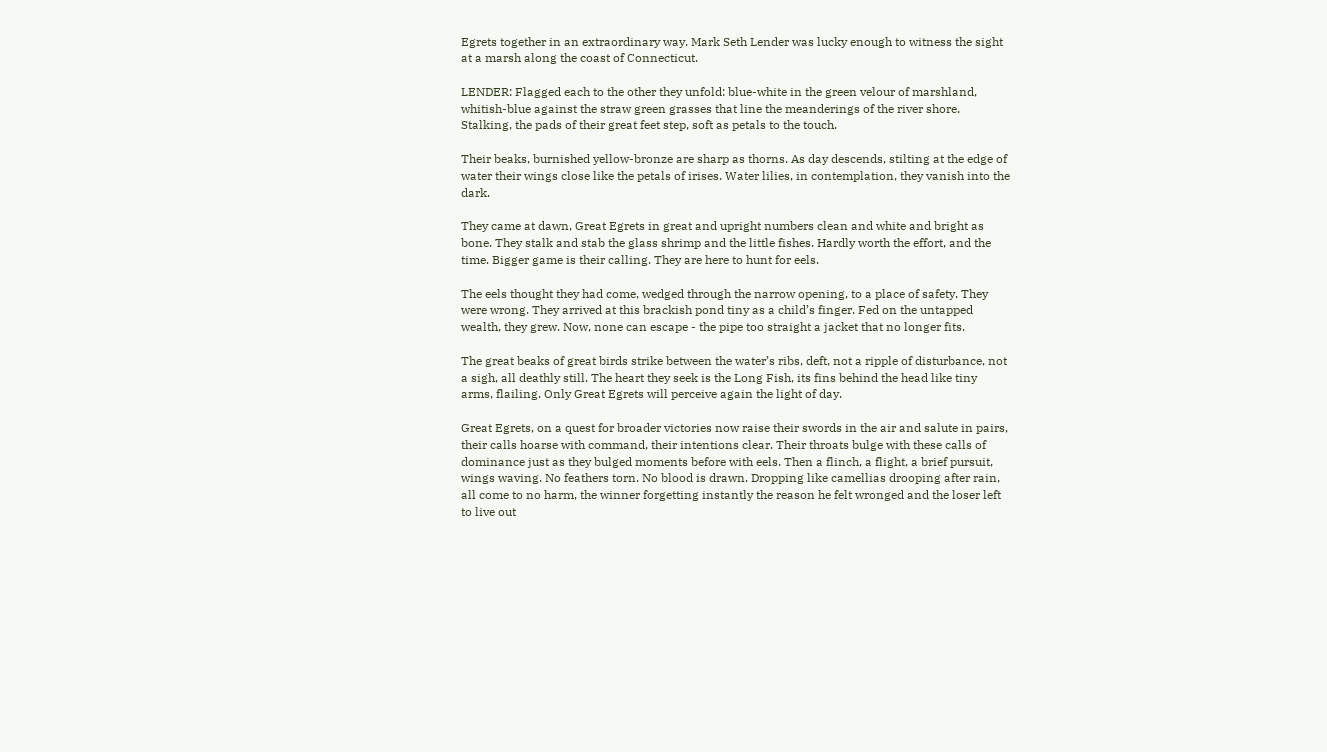Egrets together in an extraordinary way. Mark Seth Lender was lucky enough to witness the sight at a marsh along the coast of Connecticut.

LENDER: Flagged each to the other they unfold: blue-white in the green velour of marshland, whitish-blue against the straw green grasses that line the meanderings of the river shore. Stalking, the pads of their great feet step, soft as petals to the touch.

Their beaks, burnished yellow-bronze are sharp as thorns. As day descends, stilting at the edge of water their wings close like the petals of irises. Water lilies, in contemplation, they vanish into the dark.

They came at dawn, Great Egrets in great and upright numbers clean and white and bright as bone. They stalk and stab the glass shrimp and the little fishes. Hardly worth the effort, and the time. Bigger game is their calling. They are here to hunt for eels.

The eels thought they had come, wedged through the narrow opening, to a place of safety. They were wrong. They arrived at this brackish pond tiny as a child’s finger. Fed on the untapped wealth, they grew. Now, none can escape - the pipe too straight a jacket that no longer fits.

The great beaks of great birds strike between the water’s ribs, deft, not a ripple of disturbance, not a sigh, all deathly still. The heart they seek is the Long Fish, its fins behind the head like tiny arms, flailing. Only Great Egrets will perceive again the light of day.

Great Egrets, on a quest for broader victories now raise their swords in the air and salute in pairs, their calls hoarse with command, their intentions clear. Their throats bulge with these calls of dominance just as they bulged moments before with eels. Then a flinch, a flight, a brief pursuit, wings waving. No feathers torn. No blood is drawn. Dropping like camellias drooping after rain, all come to no harm, the winner forgetting instantly the reason he felt wronged and the loser left to live out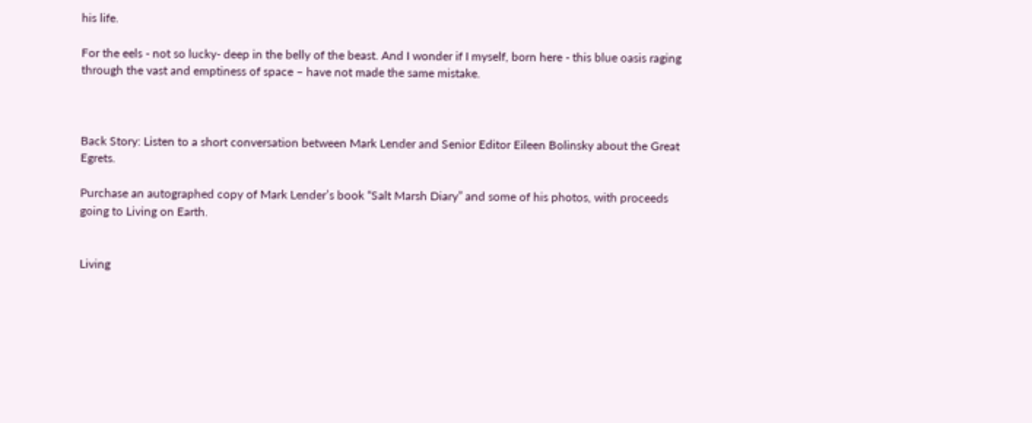his life.

For the eels - not so lucky- deep in the belly of the beast. And I wonder if I myself, born here - this blue oasis raging through the vast and emptiness of space – have not made the same mistake.



Back Story: Listen to a short conversation between Mark Lender and Senior Editor Eileen Bolinsky about the Great Egrets.

Purchase an autographed copy of Mark Lender’s book “Salt Marsh Diary” and some of his photos, with proceeds going to Living on Earth.


Living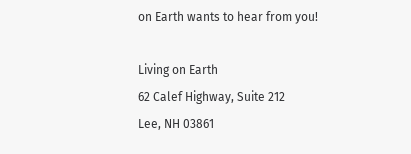on Earth wants to hear from you!

Living on Earth
62 Calef Highway, Suite 212
Lee, NH 03861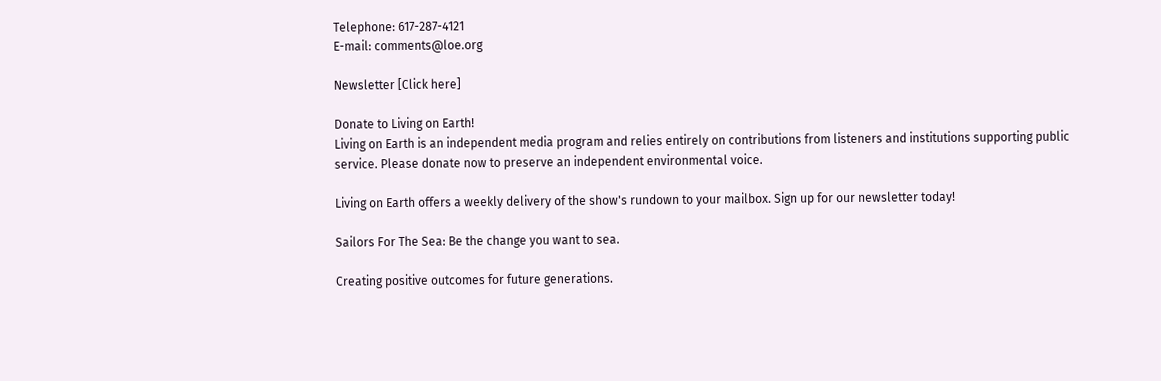Telephone: 617-287-4121
E-mail: comments@loe.org

Newsletter [Click here]

Donate to Living on Earth!
Living on Earth is an independent media program and relies entirely on contributions from listeners and institutions supporting public service. Please donate now to preserve an independent environmental voice.

Living on Earth offers a weekly delivery of the show's rundown to your mailbox. Sign up for our newsletter today!

Sailors For The Sea: Be the change you want to sea.

Creating positive outcomes for future generations.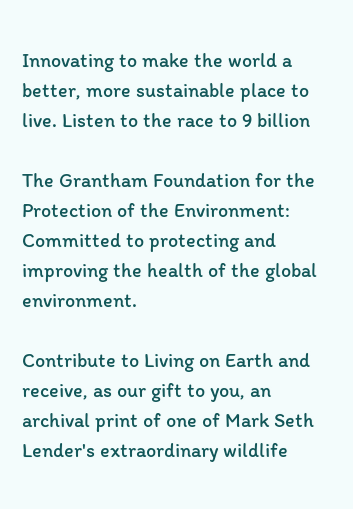Innovating to make the world a better, more sustainable place to live. Listen to the race to 9 billion

The Grantham Foundation for the Protection of the Environment: Committed to protecting and improving the health of the global environment.

Contribute to Living on Earth and receive, as our gift to you, an archival print of one of Mark Seth Lender's extraordinary wildlife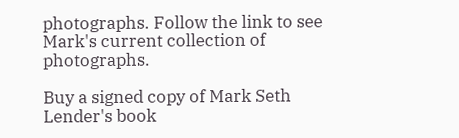photographs. Follow the link to see Mark's current collection of photographs.

Buy a signed copy of Mark Seth Lender's book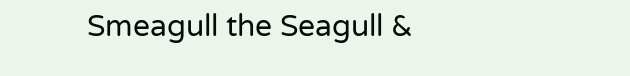Smeagull the Seagull &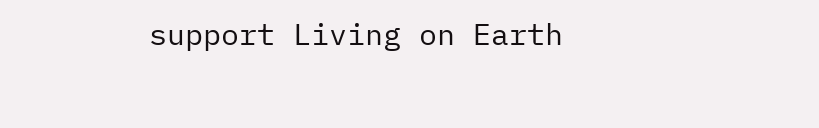support Living on Earth